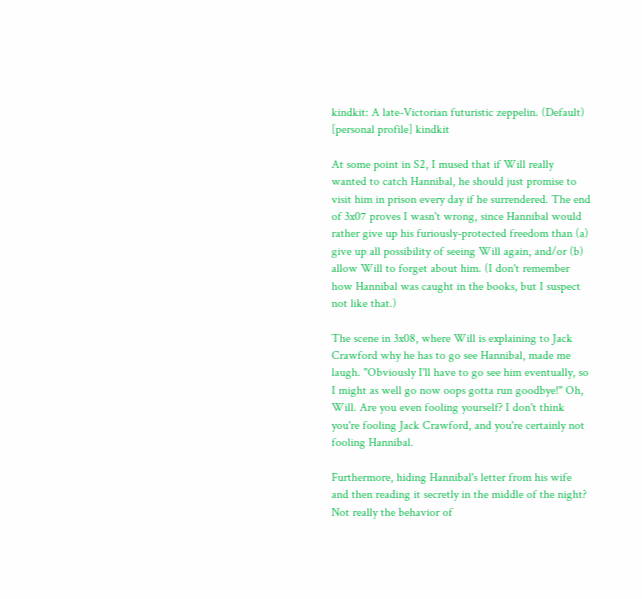kindkit: A late-Victorian futuristic zeppelin. (Default)
[personal profile] kindkit

At some point in S2, I mused that if Will really wanted to catch Hannibal, he should just promise to visit him in prison every day if he surrendered. The end of 3x07 proves I wasn't wrong, since Hannibal would rather give up his furiously-protected freedom than (a) give up all possibility of seeing Will again, and/or (b) allow Will to forget about him. (I don't remember how Hannibal was caught in the books, but I suspect not like that.)

The scene in 3x08, where Will is explaining to Jack Crawford why he has to go see Hannibal, made me laugh. "Obviously I'll have to go see him eventually, so I might as well go now oops gotta run goodbye!" Oh, Will. Are you even fooling yourself? I don't think you're fooling Jack Crawford, and you're certainly not fooling Hannibal.

Furthermore, hiding Hannibal's letter from his wife and then reading it secretly in the middle of the night? Not really the behavior of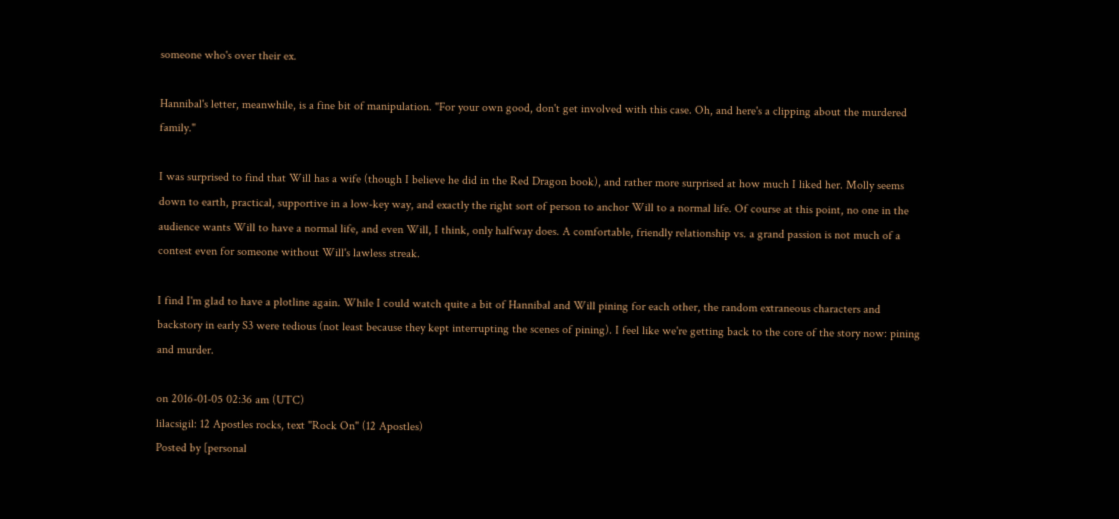someone who's over their ex.

Hannibal's letter, meanwhile, is a fine bit of manipulation. "For your own good, don't get involved with this case. Oh, and here's a clipping about the murdered family."

I was surprised to find that Will has a wife (though I believe he did in the Red Dragon book), and rather more surprised at how much I liked her. Molly seems down to earth, practical, supportive in a low-key way, and exactly the right sort of person to anchor Will to a normal life. Of course at this point, no one in the audience wants Will to have a normal life, and even Will, I think, only halfway does. A comfortable, friendly relationship vs. a grand passion is not much of a contest even for someone without Will's lawless streak.

I find I'm glad to have a plotline again. While I could watch quite a bit of Hannibal and Will pining for each other, the random extraneous characters and backstory in early S3 were tedious (not least because they kept interrupting the scenes of pining). I feel like we're getting back to the core of the story now: pining and murder.

on 2016-01-05 02:36 am (UTC)
lilacsigil: 12 Apostles rocks, text "Rock On" (12 Apostles)
Posted by [personal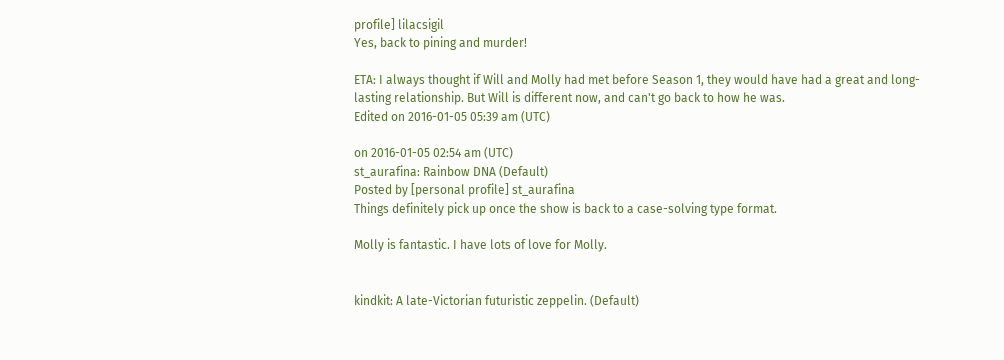profile] lilacsigil
Yes, back to pining and murder!

ETA: I always thought if Will and Molly had met before Season 1, they would have had a great and long-lasting relationship. But Will is different now, and can't go back to how he was.
Edited on 2016-01-05 05:39 am (UTC)

on 2016-01-05 02:54 am (UTC)
st_aurafina: Rainbow DNA (Default)
Posted by [personal profile] st_aurafina
Things definitely pick up once the show is back to a case-solving type format.

Molly is fantastic. I have lots of love for Molly.


kindkit: A late-Victorian futuristic zeppelin. (Default)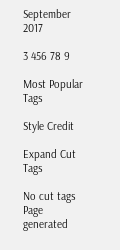September 2017

3 456 78 9

Most Popular Tags

Style Credit

Expand Cut Tags

No cut tags
Page generated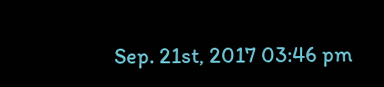Sep. 21st, 2017 03:46 pm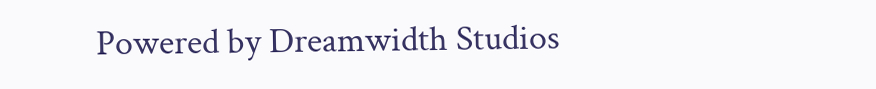Powered by Dreamwidth Studios